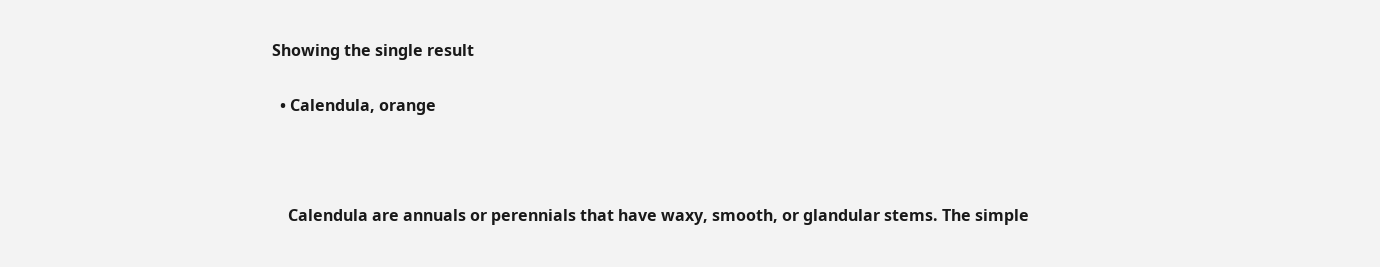Showing the single result

  • Calendula, orange



    Calendula are annuals or perennials that have waxy, smooth, or glandular stems. The simple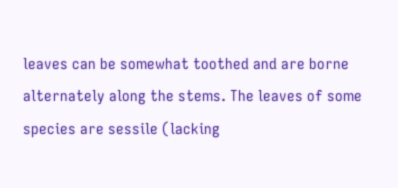leaves can be somewhat toothed and are borne alternately along the stems. The leaves of some species are sessile (lacking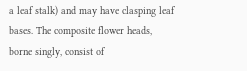a leaf stalk) and may have clasping leaf bases. The composite flower heads, borne singly, consist of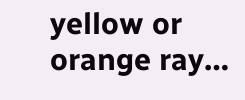yellow or orange ray…